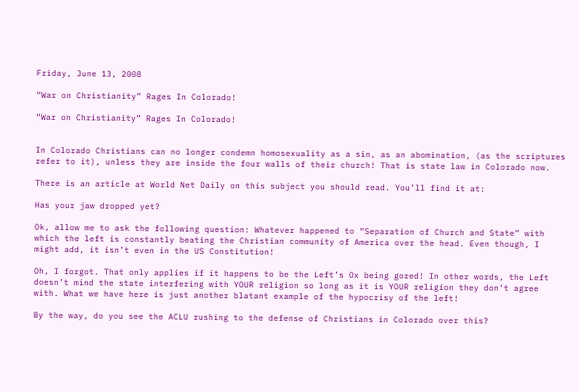Friday, June 13, 2008

“War on Christianity” Rages In Colorado!

“War on Christianity” Rages In Colorado!


In Colorado Christians can no longer condemn homosexuality as a sin, as an abomination, (as the scriptures refer to it), unless they are inside the four walls of their church! That is state law in Colorado now.

There is an article at World Net Daily on this subject you should read. You’ll find it at:

Has your jaw dropped yet?

Ok, allow me to ask the following question: Whatever happened to “Separation of Church and State” with which the left is constantly beating the Christian community of America over the head. Even though, I might add, it isn’t even in the US Constitution!

Oh, I forgot. That only applies if it happens to be the Left’s Ox being gored! In other words, the Left doesn’t mind the state interfering with YOUR religion so long as it is YOUR religion they don’t agree with. What we have here is just another blatant example of the hypocrisy of the left!

By the way, do you see the ACLU rushing to the defense of Christians in Colorado over this?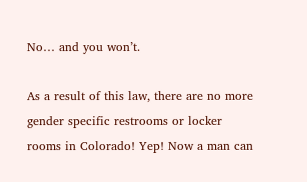No… and you won’t.

As a result of this law, there are no more gender specific restrooms or locker rooms in Colorado! Yep! Now a man can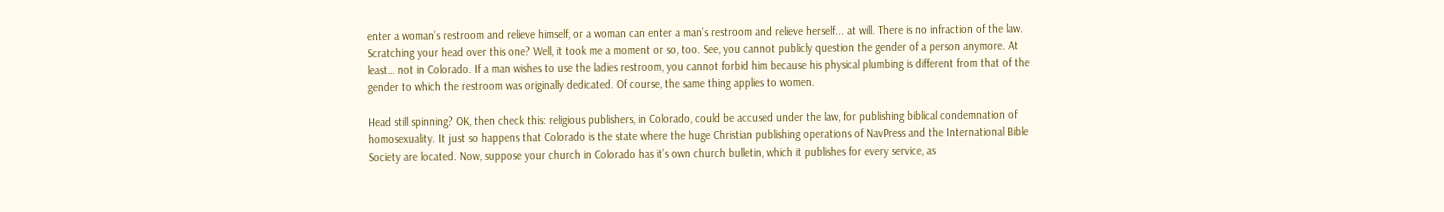enter a woman’s restroom and relieve himself, or a woman can enter a man’s restroom and relieve herself... at will. There is no infraction of the law. Scratching your head over this one? Well, it took me a moment or so, too. See, you cannot publicly question the gender of a person anymore. At least… not in Colorado. If a man wishes to use the ladies restroom, you cannot forbid him because his physical plumbing is different from that of the gender to which the restroom was originally dedicated. Of course, the same thing applies to women.

Head still spinning? OK, then check this: religious publishers, in Colorado, could be accused under the law, for publishing biblical condemnation of homosexuality. It just so happens that Colorado is the state where the huge Christian publishing operations of NavPress and the International Bible Society are located. Now, suppose your church in Colorado has it’s own church bulletin, which it publishes for every service, as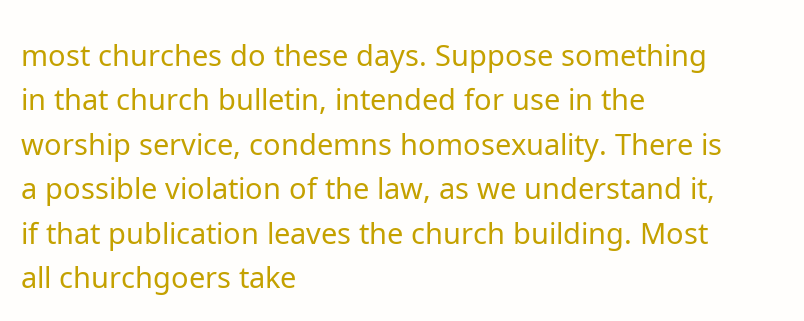most churches do these days. Suppose something in that church bulletin, intended for use in the worship service, condemns homosexuality. There is a possible violation of the law, as we understand it, if that publication leaves the church building. Most all churchgoers take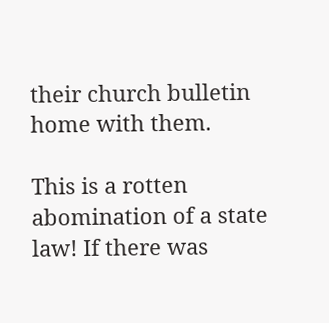their church bulletin home with them.

This is a rotten abomination of a state law! If there was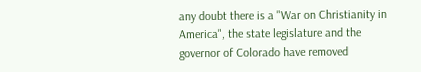any doubt there is a "War on Christianity in America", the state legislature and the governor of Colorado have removed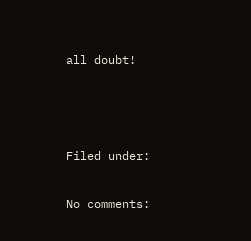all doubt!



Filed under:

No comments: